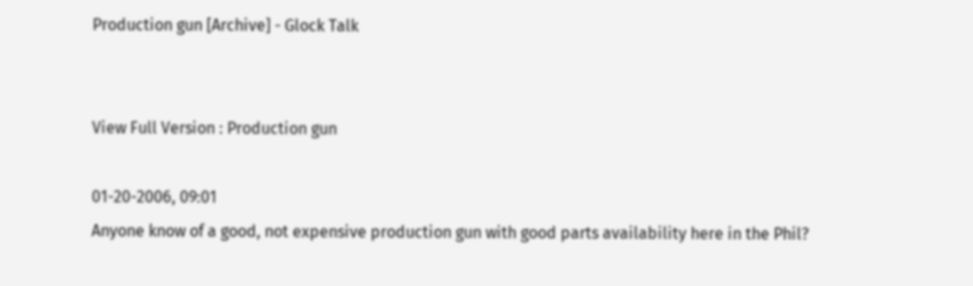Production gun [Archive] - Glock Talk


View Full Version : Production gun

01-20-2006, 09:01
Anyone know of a good, not expensive production gun with good parts availability here in the Phil?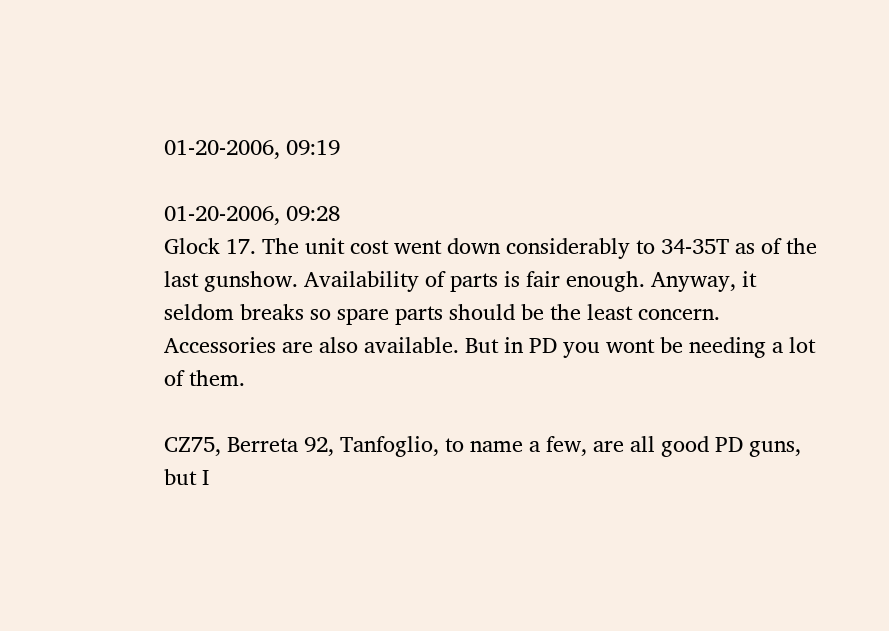01-20-2006, 09:19

01-20-2006, 09:28
Glock 17. The unit cost went down considerably to 34-35T as of the last gunshow. Availability of parts is fair enough. Anyway, it seldom breaks so spare parts should be the least concern. Accessories are also available. But in PD you wont be needing a lot of them.

CZ75, Berreta 92, Tanfoglio, to name a few, are all good PD guns, but I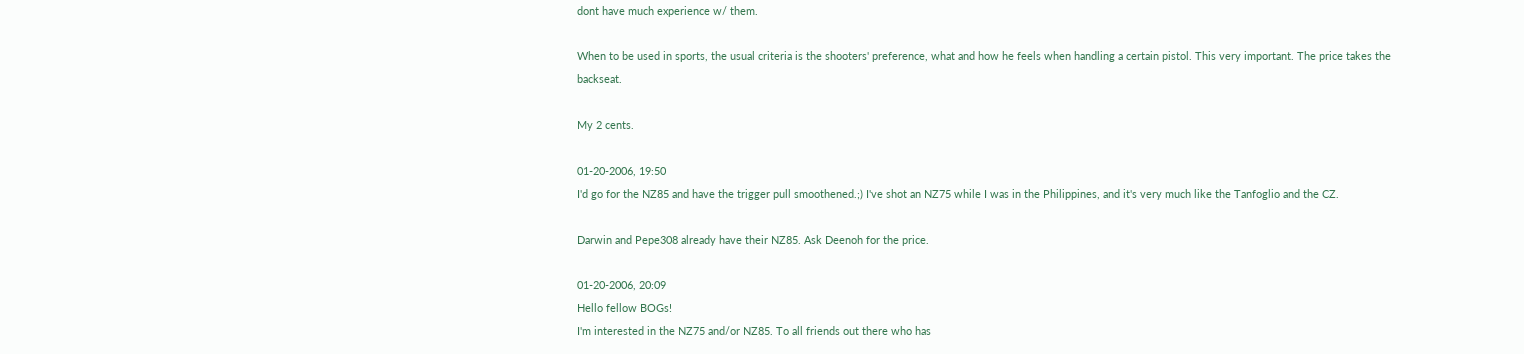dont have much experience w/ them.

When to be used in sports, the usual criteria is the shooters' preference, what and how he feels when handling a certain pistol. This very important. The price takes the backseat.

My 2 cents.

01-20-2006, 19:50
I'd go for the NZ85 and have the trigger pull smoothened.;) I've shot an NZ75 while I was in the Philippines, and it's very much like the Tanfoglio and the CZ.

Darwin and Pepe308 already have their NZ85. Ask Deenoh for the price.

01-20-2006, 20:09
Hello fellow BOGs!
I'm interested in the NZ75 and/or NZ85. To all friends out there who has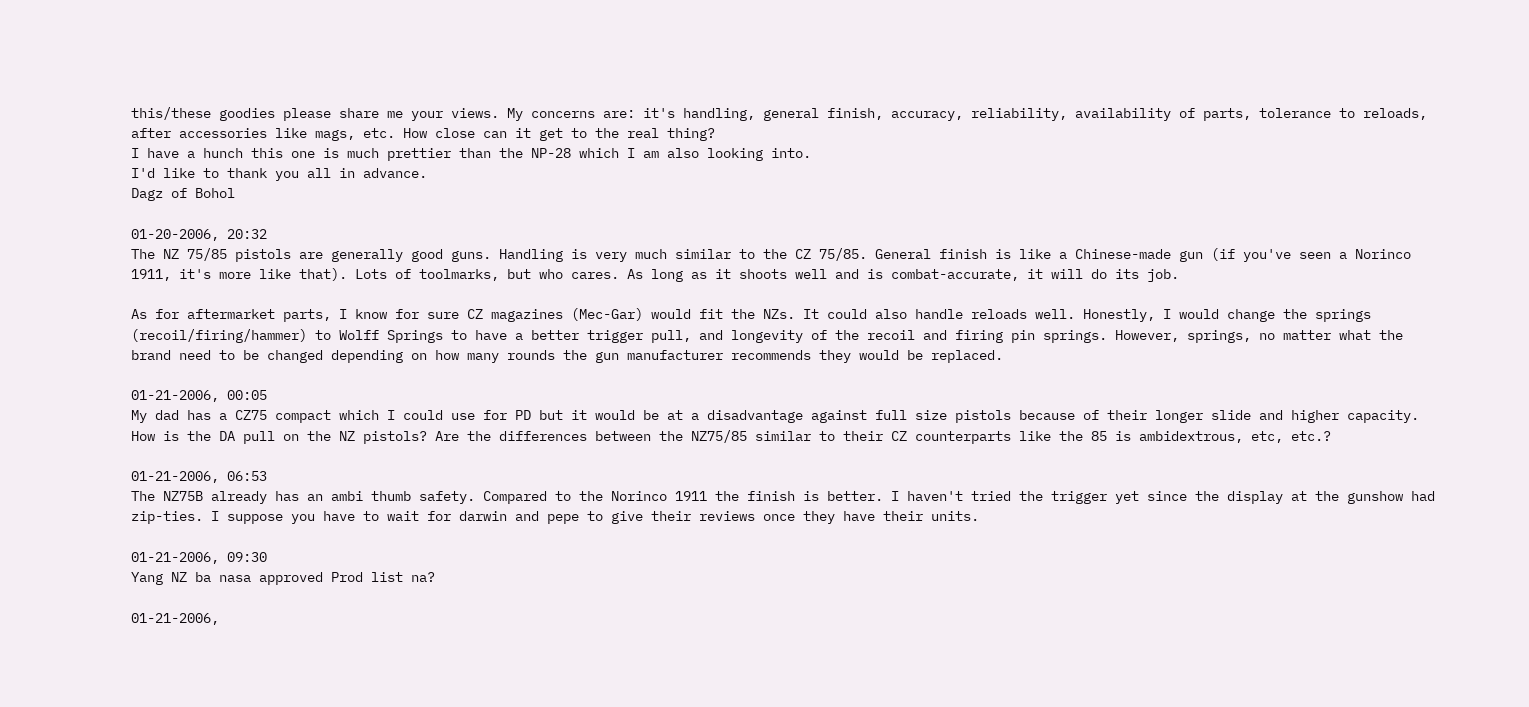this/these goodies please share me your views. My concerns are: it's handling, general finish, accuracy, reliability, availability of parts, tolerance to reloads, after accessories like mags, etc. How close can it get to the real thing?
I have a hunch this one is much prettier than the NP-28 which I am also looking into.
I'd like to thank you all in advance.
Dagz of Bohol

01-20-2006, 20:32
The NZ 75/85 pistols are generally good guns. Handling is very much similar to the CZ 75/85. General finish is like a Chinese-made gun (if you've seen a Norinco 1911, it's more like that). Lots of toolmarks, but who cares. As long as it shoots well and is combat-accurate, it will do its job.

As for aftermarket parts, I know for sure CZ magazines (Mec-Gar) would fit the NZs. It could also handle reloads well. Honestly, I would change the springs (recoil/firing/hammer) to Wolff Springs to have a better trigger pull, and longevity of the recoil and firing pin springs. However, springs, no matter what the brand need to be changed depending on how many rounds the gun manufacturer recommends they would be replaced.

01-21-2006, 00:05
My dad has a CZ75 compact which I could use for PD but it would be at a disadvantage against full size pistols because of their longer slide and higher capacity. How is the DA pull on the NZ pistols? Are the differences between the NZ75/85 similar to their CZ counterparts like the 85 is ambidextrous, etc, etc.?

01-21-2006, 06:53
The NZ75B already has an ambi thumb safety. Compared to the Norinco 1911 the finish is better. I haven't tried the trigger yet since the display at the gunshow had zip-ties. I suppose you have to wait for darwin and pepe to give their reviews once they have their units.

01-21-2006, 09:30
Yang NZ ba nasa approved Prod list na?

01-21-2006,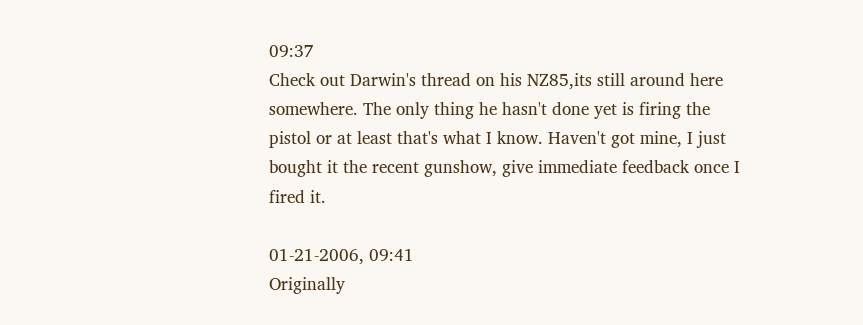09:37
Check out Darwin's thread on his NZ85,its still around here somewhere. The only thing he hasn't done yet is firing the pistol or at least that's what I know. Haven't got mine, I just bought it the recent gunshow, give immediate feedback once I fired it.

01-21-2006, 09:41
Originally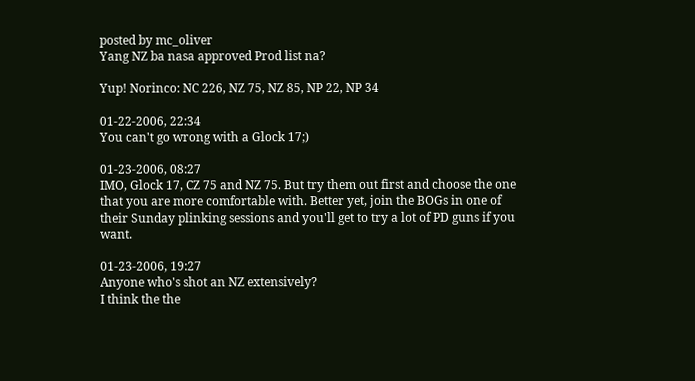posted by mc_oliver
Yang NZ ba nasa approved Prod list na?

Yup! Norinco: NC 226, NZ 75, NZ 85, NP 22, NP 34

01-22-2006, 22:34
You can't go wrong with a Glock 17;)

01-23-2006, 08:27
IMO, Glock 17, CZ 75 and NZ 75. But try them out first and choose the one that you are more comfortable with. Better yet, join the BOGs in one of their Sunday plinking sessions and you'll get to try a lot of PD guns if you want.

01-23-2006, 19:27
Anyone who's shot an NZ extensively?
I think the the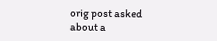orig post asked about a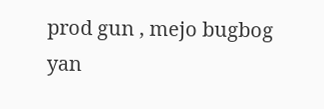prod gun , mejo bugbog yan